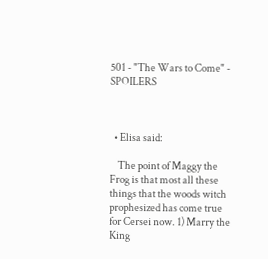501 - "The Wars to Come" - SPOILERS



  • Elisa said:

    The point of Maggy the Frog is that most all these things that the woods witch prophesized has come true for Cersei now. 1) Marry the King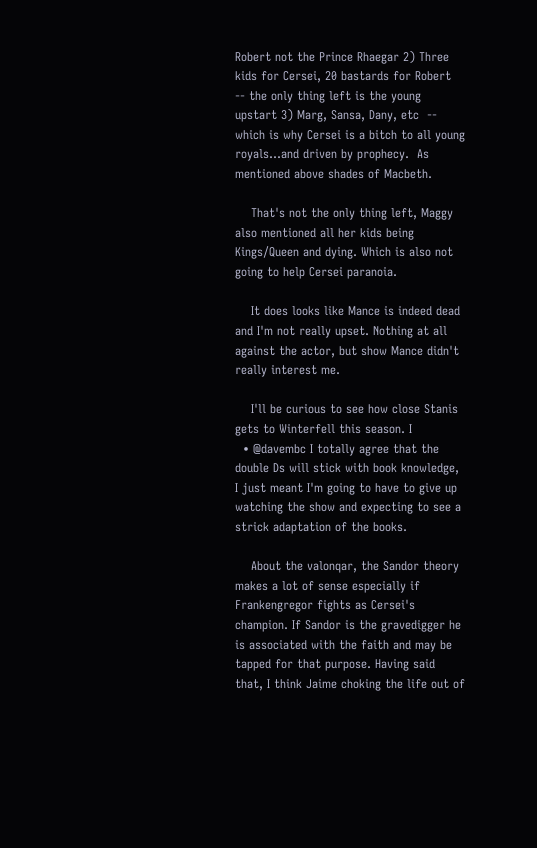Robert not the Prince Rhaegar 2) Three kids for Cersei, 20 bastards for Robert  -- the only thing left is the young upstart 3) Marg, Sansa, Dany, etc  -- which is why Cersei is a bitch to all young royals...and driven by prophecy.  As mentioned above shades of Macbeth.

    That's not the only thing left, Maggy also mentioned all her kids being Kings/Queen and dying. Which is also not going to help Cersei paranoia.

    It does looks like Mance is indeed dead and I'm not really upset. Nothing at all against the actor, but show Mance didn't really interest me.

    I'll be curious to see how close Stanis gets to Winterfell this season. I
  • @davembc I totally agree that the double Ds will stick with book knowledge, I just meant I'm going to have to give up watching the show and expecting to see a strick adaptation of the books.

    About the valonqar, the Sandor theory makes a lot of sense especially if Frankengregor fights as Cersei's champion. If Sandor is the gravedigger he is associated with the faith and may be tapped for that purpose. Having said that, I think Jaime choking the life out of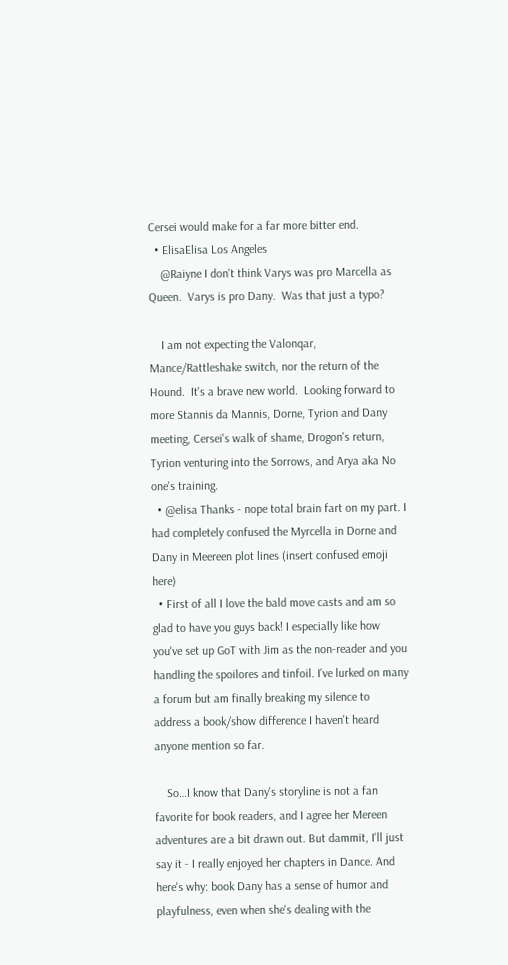Cersei would make for a far more bitter end.
  • ElisaElisa Los Angeles
    @Raiyne I don't think Varys was pro Marcella as Queen.  Varys is pro Dany.  Was that just a typo?

    I am not expecting the Valonqar, Mance/Rattleshake switch, nor the return of the Hound.  It's a brave new world.  Looking forward to more Stannis da Mannis, Dorne, Tyrion and Dany meeting, Cersei's walk of shame, Drogon's return, Tyrion venturing into the Sorrows, and Arya aka No one's training.
  • @elisa Thanks - nope total brain fart on my part. I had completely confused the Myrcella in Dorne and Dany in Meereen plot lines (insert confused emoji here)
  • First of all I love the bald move casts and am so glad to have you guys back! I especially like how you've set up GoT with Jim as the non-reader and you handling the spoilores and tinfoil. I've lurked on many a forum but am finally breaking my silence to address a book/show difference I haven't heard anyone mention so far.

    So…I know that Dany's storyline is not a fan favorite for book readers, and I agree her Mereen adventures are a bit drawn out. But dammit, I'll just say it - I really enjoyed her chapters in Dance. And here's why: book Dany has a sense of humor and playfulness, even when she's dealing with the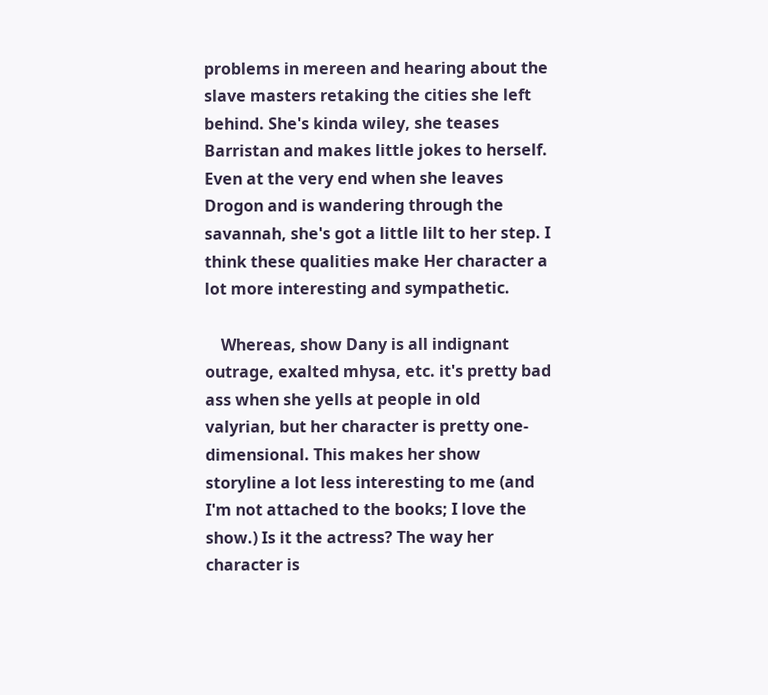problems in mereen and hearing about the slave masters retaking the cities she left behind. She's kinda wiley, she teases Barristan and makes little jokes to herself. Even at the very end when she leaves Drogon and is wandering through the savannah, she's got a little lilt to her step. I think these qualities make Her character a lot more interesting and sympathetic.

    Whereas, show Dany is all indignant outrage, exalted mhysa, etc. it's pretty bad ass when she yells at people in old valyrian, but her character is pretty one-dimensional. This makes her show storyline a lot less interesting to me (and I'm not attached to the books; I love the show.) Is it the actress? The way her character is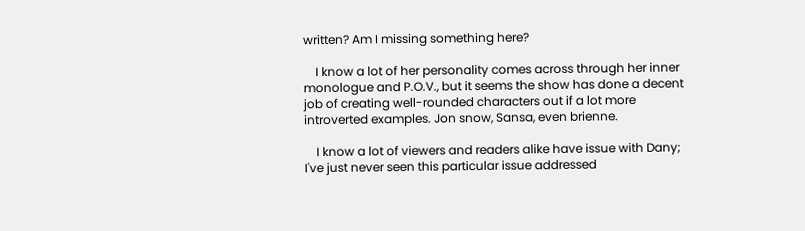written? Am I missing something here?

    I know a lot of her personality comes across through her inner monologue and P.O.V., but it seems the show has done a decent job of creating well-rounded characters out if a lot more introverted examples. Jon snow, Sansa, even brienne.

    I know a lot of viewers and readers alike have issue with Dany; I've just never seen this particular issue addressed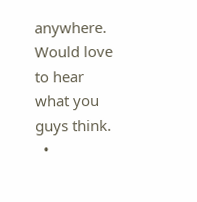anywhere. Would love to hear what you guys think.
  •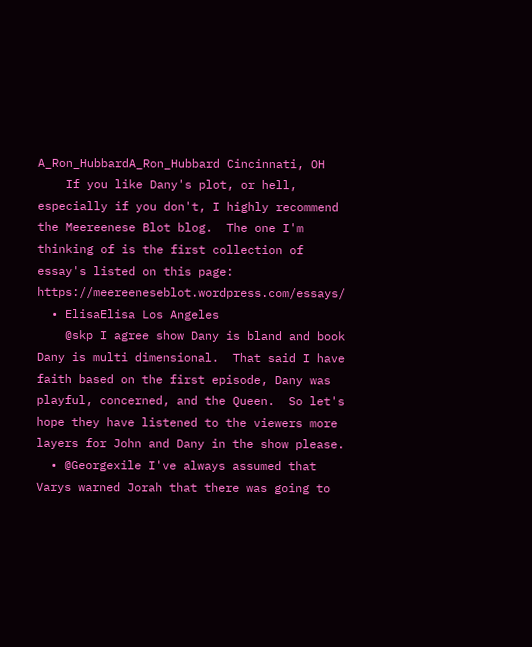A_Ron_HubbardA_Ron_Hubbard Cincinnati, OH
    If you like Dany's plot, or hell, especially if you don't, I highly recommend the Meereenese Blot blog.  The one I'm thinking of is the first collection of essay's listed on this page:  https://meereeneseblot.wordpress.com/essays/
  • ElisaElisa Los Angeles
    @skp I agree show Dany is bland and book Dany is multi dimensional.  That said I have faith based on the first episode, Dany was playful, concerned, and the Queen.  So let's hope they have listened to the viewers more layers for John and Dany in the show please.
  • @Georgexile I've always assumed that Varys warned Jorah that there was going to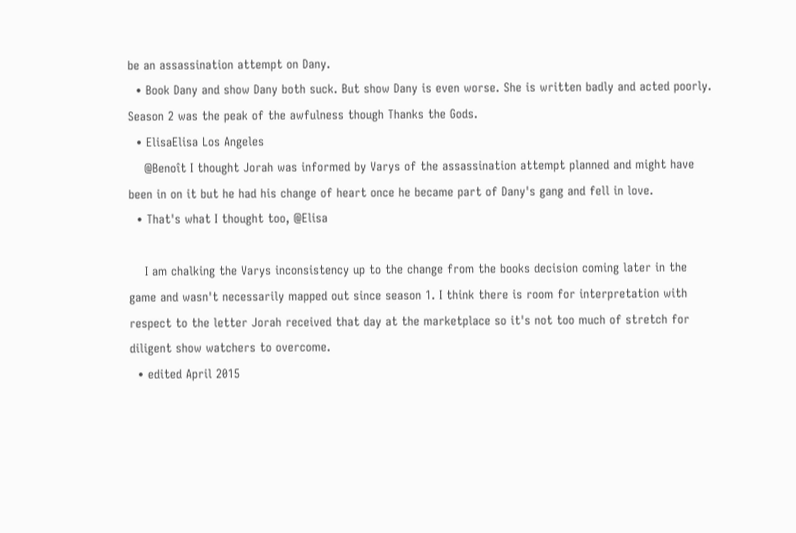be an assassination attempt on Dany.
  • Book Dany and show Dany both suck. But show Dany is even worse. She is written badly and acted poorly. Season 2 was the peak of the awfulness though Thanks the Gods.
  • ElisaElisa Los Angeles
    @Benoît I thought Jorah was informed by Varys of the assassination attempt planned and might have been in on it but he had his change of heart once he became part of Dany's gang and fell in love.
  • That's what I thought too, @Elisa

    I am chalking the Varys inconsistency up to the change from the books decision coming later in the game and wasn't necessarily mapped out since season 1. I think there is room for interpretation with respect to the letter Jorah received that day at the marketplace so it's not too much of stretch for diligent show watchers to overcome.
  • edited April 2015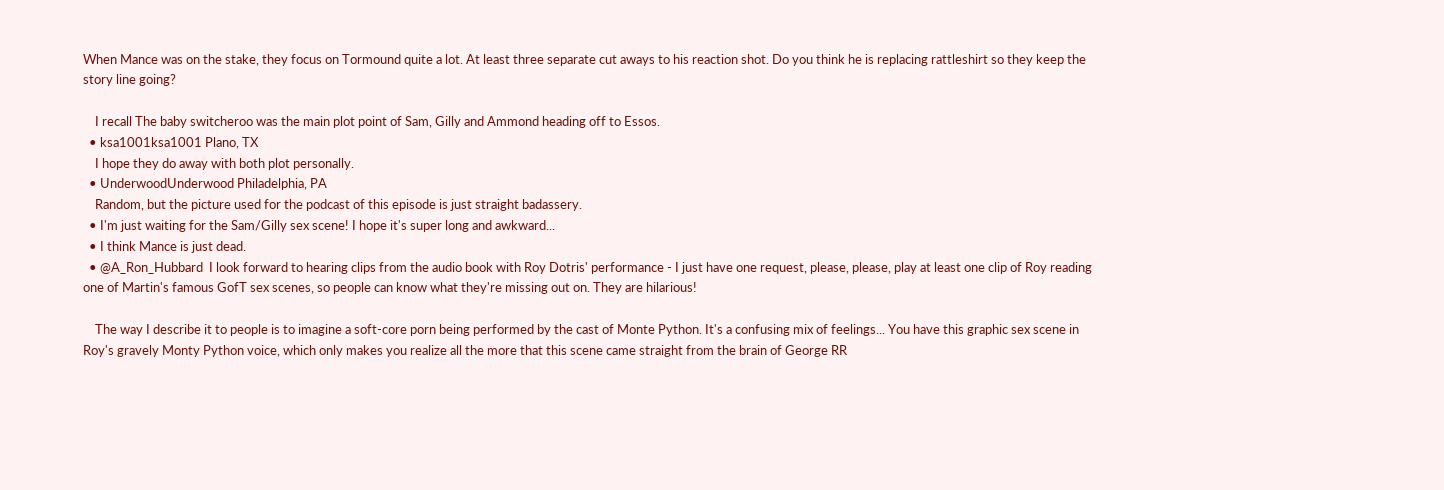When Mance was on the stake, they focus on Tormound quite a lot. At least three separate cut aways to his reaction shot. Do you think he is replacing rattleshirt so they keep the story line going?

    I recall The baby switcheroo was the main plot point of Sam, Gilly and Ammond heading off to Essos.
  • ksa1001ksa1001 Plano, TX
    I hope they do away with both plot personally.
  • UnderwoodUnderwood Philadelphia, PA
    Random, but the picture used for the podcast of this episode is just straight badassery.
  • I'm just waiting for the Sam/Gilly sex scene! I hope it's super long and awkward...
  • I think Mance is just dead.
  • @A_Ron_Hubbard  I look forward to hearing clips from the audio book with Roy Dotris' performance - I just have one request, please, please, play at least one clip of Roy reading one of Martin's famous GofT sex scenes, so people can know what they're missing out on. They are hilarious!

    The way I describe it to people is to imagine a soft-core porn being performed by the cast of Monte Python. It's a confusing mix of feelings... You have this graphic sex scene in Roy's gravely Monty Python voice, which only makes you realize all the more that this scene came straight from the brain of George RR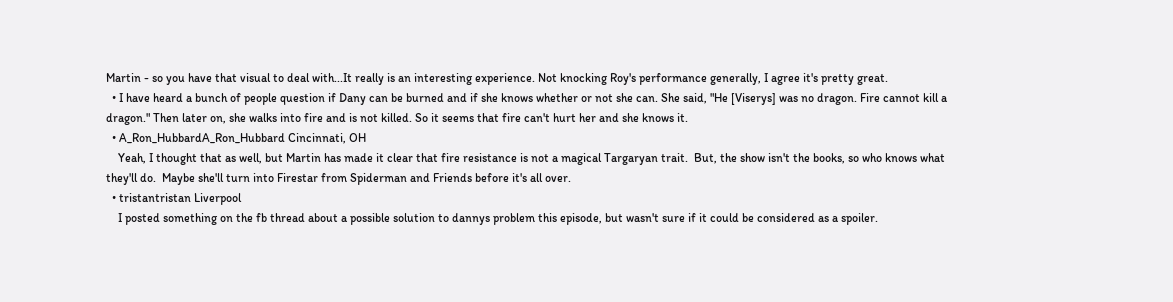Martin - so you have that visual to deal with...It really is an interesting experience. Not knocking Roy's performance generally, I agree it's pretty great.
  • I have heard a bunch of people question if Dany can be burned and if she knows whether or not she can. She said, "He [Viserys] was no dragon. Fire cannot kill a dragon." Then later on, she walks into fire and is not killed. So it seems that fire can't hurt her and she knows it.
  • A_Ron_HubbardA_Ron_Hubbard Cincinnati, OH
    Yeah, I thought that as well, but Martin has made it clear that fire resistance is not a magical Targaryan trait.  But, the show isn't the books, so who knows what they'll do.  Maybe she'll turn into Firestar from Spiderman and Friends before it's all over.
  • tristantristan Liverpool
    I posted something on the fb thread about a possible solution to dannys problem this episode, but wasn't sure if it could be considered as a spoiler.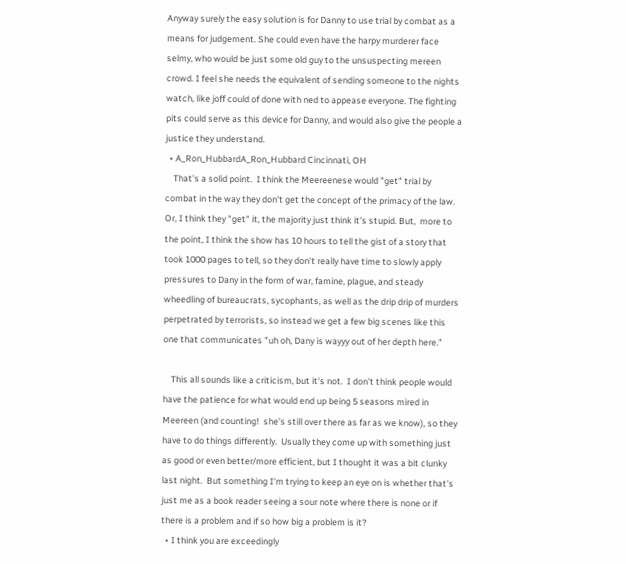Anyway surely the easy solution is for Danny to use trial by combat as a means for judgement. She could even have the harpy murderer face selmy, who would be just some old guy to the unsuspecting mereen crowd. I feel she needs the equivalent of sending someone to the nights watch, like joff could of done with ned to appease everyone. The fighting pits could serve as this device for Danny, and would also give the people a justice they understand.
  • A_Ron_HubbardA_Ron_Hubbard Cincinnati, OH
    That's a solid point.  I think the Meereenese would "get" trial by combat in the way they don't get the concept of the primacy of the law.  Or, I think they "get" it, the majority just think it's stupid. But,  more to the point, I think the show has 10 hours to tell the gist of a story that took 1000 pages to tell, so they don't really have time to slowly apply pressures to Dany in the form of war, famine, plague, and steady wheedling of bureaucrats, sycophants, as well as the drip drip of murders perpetrated by terrorists, so instead we get a few big scenes like this one that communicates "uh oh, Dany is wayyy out of her depth here."

    This all sounds like a criticism, but it's not.  I don't think people would have the patience for what would end up being 5 seasons mired in Meereen (and counting!  she's still over there as far as we know), so they have to do things differently.  Usually they come up with something just as good or even better/more efficient, but I thought it was a bit clunky last night.  But something I'm trying to keep an eye on is whether that's just me as a book reader seeing a sour note where there is none or if there is a problem and if so how big a problem is it?
  • I think you are exceedingly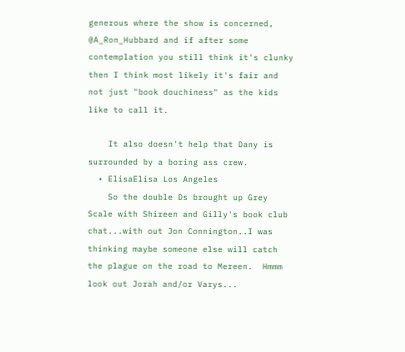generous where the show is concerned, @A_Ron_Hubbard and if after some contemplation you still think it's clunky then I think most likely it's fair and not just "book douchiness" as the kids like to call it.

    It also doesn't help that Dany is surrounded by a boring ass crew.
  • ElisaElisa Los Angeles
    So the double Ds brought up Grey Scale with Shireen and Gilly's book club chat...with out Jon Connington..I was thinking maybe someone else will catch the plague on the road to Mereen.  Hmmm look out Jorah and/or Varys...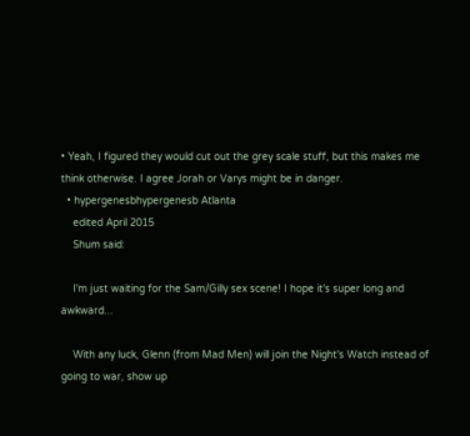• Yeah, I figured they would cut out the grey scale stuff, but this makes me think otherwise. I agree Jorah or Varys might be in danger.
  • hypergenesbhypergenesb Atlanta
    edited April 2015
    Shum said:

    I'm just waiting for the Sam/Gilly sex scene! I hope it's super long and awkward...

    With any luck, Glenn (from Mad Men) will join the Night's Watch instead of going to war, show up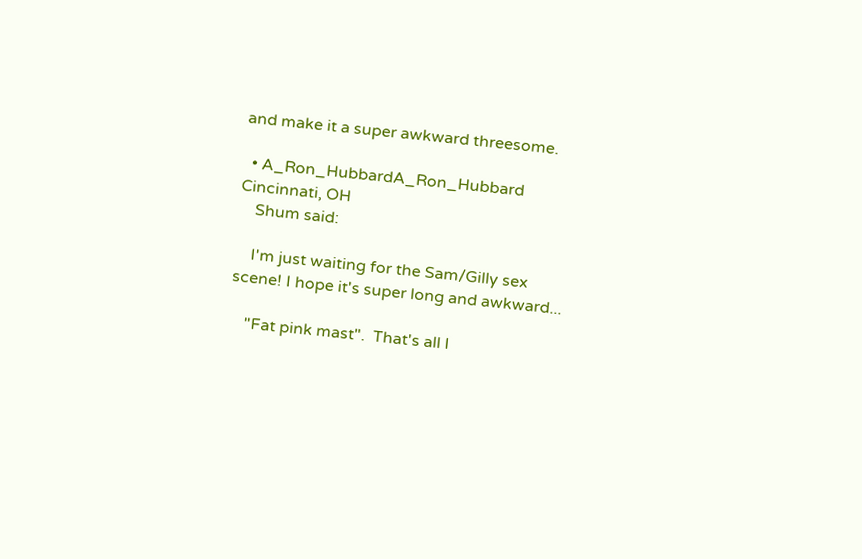and make it a super awkward threesome.

  • A_Ron_HubbardA_Ron_Hubbard Cincinnati, OH
    Shum said:

    I'm just waiting for the Sam/Gilly sex scene! I hope it's super long and awkward...

    "Fat pink mast".  That's all I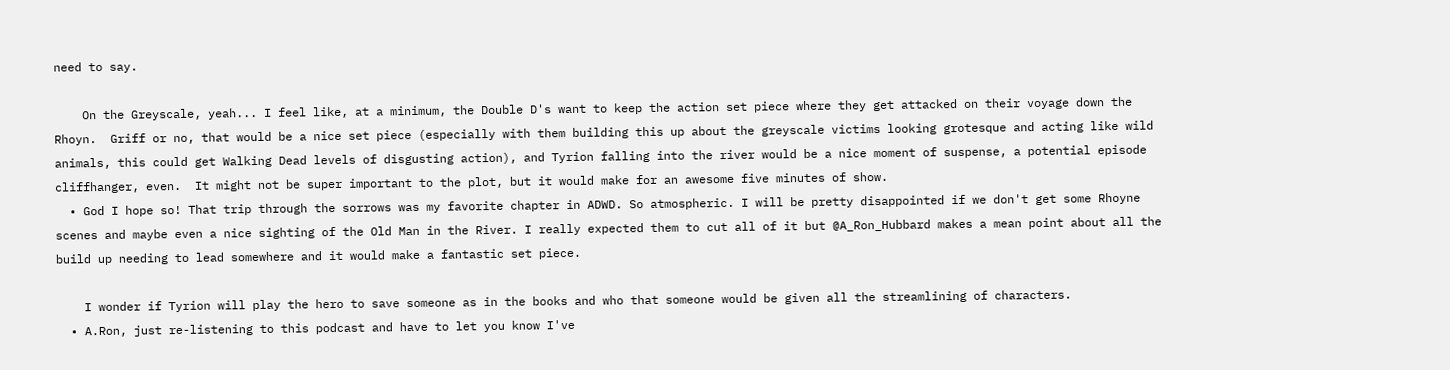need to say.

    On the Greyscale, yeah... I feel like, at a minimum, the Double D's want to keep the action set piece where they get attacked on their voyage down the Rhoyn.  Griff or no, that would be a nice set piece (especially with them building this up about the greyscale victims looking grotesque and acting like wild animals, this could get Walking Dead levels of disgusting action), and Tyrion falling into the river would be a nice moment of suspense, a potential episode cliffhanger, even.  It might not be super important to the plot, but it would make for an awesome five minutes of show.
  • God I hope so! That trip through the sorrows was my favorite chapter in ADWD. So atmospheric. I will be pretty disappointed if we don't get some Rhoyne scenes and maybe even a nice sighting of the Old Man in the River. I really expected them to cut all of it but @A_Ron_Hubbard makes a mean point about all the build up needing to lead somewhere and it would make a fantastic set piece.

    I wonder if Tyrion will play the hero to save someone as in the books and who that someone would be given all the streamlining of characters.
  • A.Ron, just re-listening to this podcast and have to let you know I've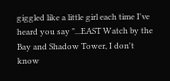giggled like a little girl each time I've heard you say "...EAST Watch by the Bay and Shadow Tower, I don't know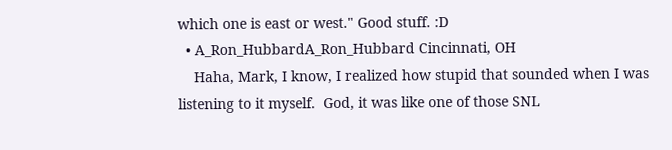which one is east or west." Good stuff. :D
  • A_Ron_HubbardA_Ron_Hubbard Cincinnati, OH
    Haha, Mark, I know, I realized how stupid that sounded when I was listening to it myself.  God, it was like one of those SNL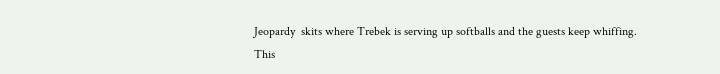Jeopardy  skits where Trebek is serving up softballs and the guests keep whiffing.
This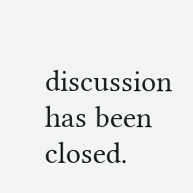discussion has been closed.